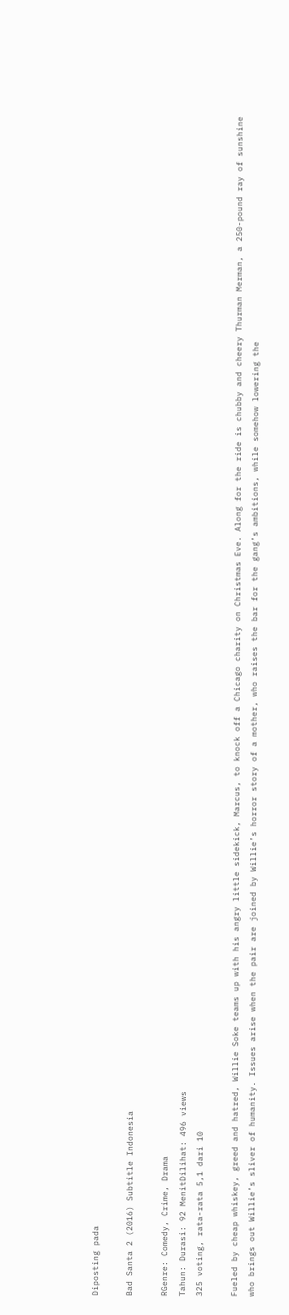Diposting pada

Bad Santa 2 (2016) Subtitle Indonesia

RGenre: Comedy, Crime, Drama
Tahun: Durasi: 92 MenitDilihat: 496 views
325 voting, rata-rata 5,1 dari 10

Fueled by cheap whiskey, greed and hatred, Willie Soke teams up with his angry little sidekick, Marcus, to knock off a Chicago charity on Christmas Eve. Along for the ride is chubby and cheery Thurman Merman, a 250-pound ray of sunshine who brings out Willie’s sliver of humanity. Issues arise when the pair are joined by Willie’s horror story of a mother, who raises the bar for the gang’s ambitions, while somehow lowering the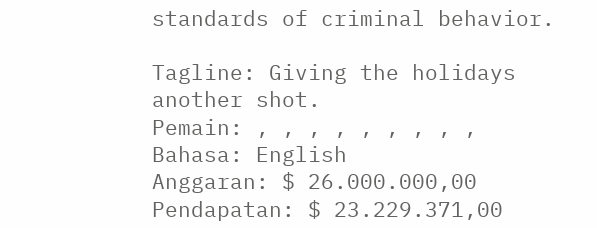standards of criminal behavior.

Tagline: Giving the holidays another shot.
Pemain: , , , , , , , , ,
Bahasa: English
Anggaran: $ 26.000.000,00
Pendapatan: $ 23.229.371,00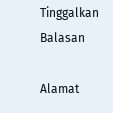Tinggalkan Balasan

Alamat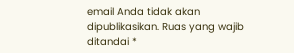email Anda tidak akan dipublikasikan. Ruas yang wajib ditandai *